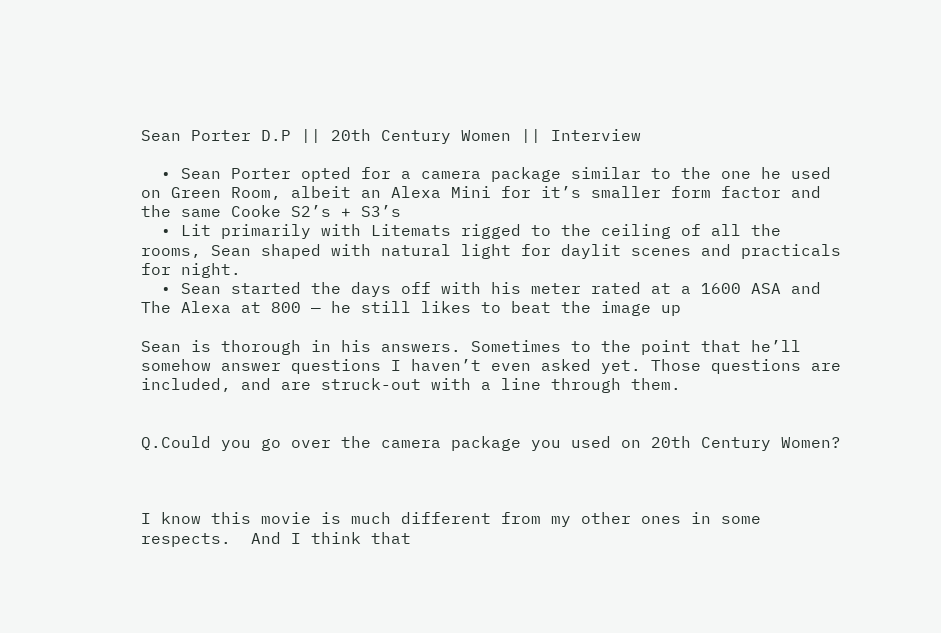Sean Porter D.P || 20th Century Women || Interview

  • Sean Porter opted for a camera package similar to the one he used on Green Room, albeit an Alexa Mini for it’s smaller form factor and the same Cooke S2’s + S3’s
  • Lit primarily with Litemats rigged to the ceiling of all the rooms, Sean shaped with natural light for daylit scenes and practicals for night.
  • Sean started the days off with his meter rated at a 1600 ASA and The Alexa at 800 — he still likes to beat the image up

Sean is thorough in his answers. Sometimes to the point that he’ll somehow answer questions I haven’t even asked yet. Those questions are included, and are struck-out with a line through them.


Q.Could you go over the camera package you used on 20th Century Women?



I know this movie is much different from my other ones in some respects.  And I think that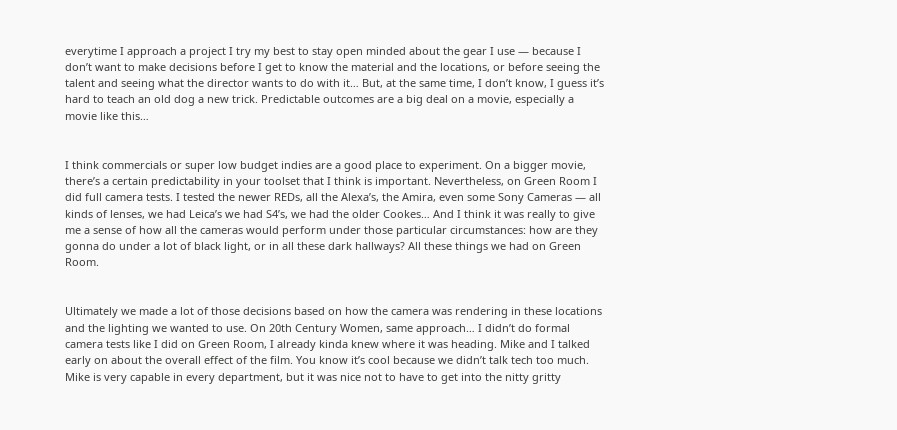everytime I approach a project I try my best to stay open minded about the gear I use — because I don’t want to make decisions before I get to know the material and the locations, or before seeing the talent and seeing what the director wants to do with it… But, at the same time, I don’t know, I guess it’s hard to teach an old dog a new trick. Predictable outcomes are a big deal on a movie, especially a movie like this…


I think commercials or super low budget indies are a good place to experiment. On a bigger movie, there’s a certain predictability in your toolset that I think is important. Nevertheless, on Green Room I did full camera tests. I tested the newer REDs, all the Alexa’s, the Amira, even some Sony Cameras — all kinds of lenses, we had Leica’s we had S4’s, we had the older Cookes… And I think it was really to give me a sense of how all the cameras would perform under those particular circumstances: how are they gonna do under a lot of black light, or in all these dark hallways? All these things we had on Green Room.


Ultimately we made a lot of those decisions based on how the camera was rendering in these locations and the lighting we wanted to use. On 20th Century Women, same approach… I didn’t do formal camera tests like I did on Green Room, I already kinda knew where it was heading. Mike and I talked early on about the overall effect of the film. You know it’s cool because we didn’t talk tech too much. Mike is very capable in every department, but it was nice not to have to get into the nitty gritty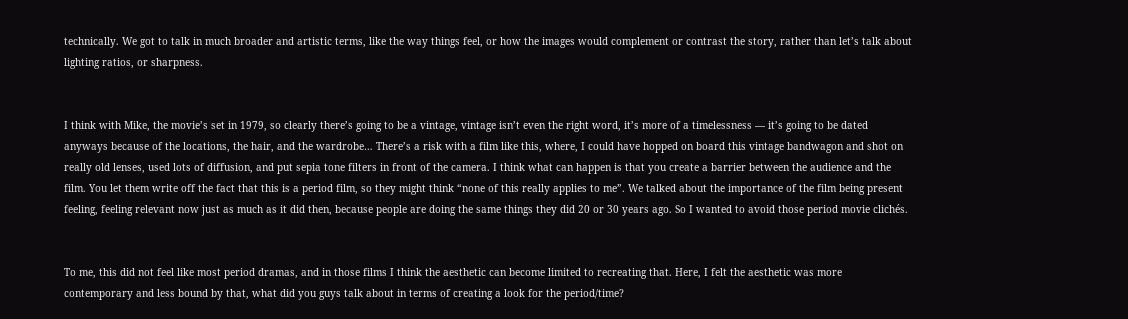technically. We got to talk in much broader and artistic terms, like the way things feel, or how the images would complement or contrast the story, rather than let’s talk about lighting ratios, or sharpness.


I think with Mike, the movie’s set in 1979, so clearly there’s going to be a vintage, vintage isn’t even the right word, it’s more of a timelessness — it’s going to be dated anyways because of the locations, the hair, and the wardrobe… There’s a risk with a film like this, where, I could have hopped on board this vintage bandwagon and shot on really old lenses, used lots of diffusion, and put sepia tone filters in front of the camera. I think what can happen is that you create a barrier between the audience and the film. You let them write off the fact that this is a period film, so they might think “none of this really applies to me”. We talked about the importance of the film being present feeling, feeling relevant now just as much as it did then, because people are doing the same things they did 20 or 30 years ago. So I wanted to avoid those period movie clichés.


To me, this did not feel like most period dramas, and in those films I think the aesthetic can become limited to recreating that. Here, I felt the aesthetic was more contemporary and less bound by that, what did you guys talk about in terms of creating a look for the period/time?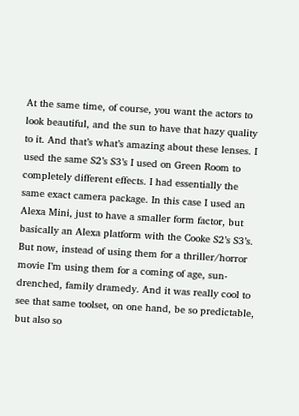At the same time, of course, you want the actors to look beautiful, and the sun to have that hazy quality to it. And that’s what’s amazing about these lenses. I used the same S2’s S3’s I used on Green Room to completely different effects. I had essentially the same exact camera package. In this case I used an Alexa Mini, just to have a smaller form factor, but basically an Alexa platform with the Cooke S2’s S3’s. But now, instead of using them for a thriller/horror movie I’m using them for a coming of age, sun-drenched, family dramedy. And it was really cool to see that same toolset, on one hand, be so predictable, but also so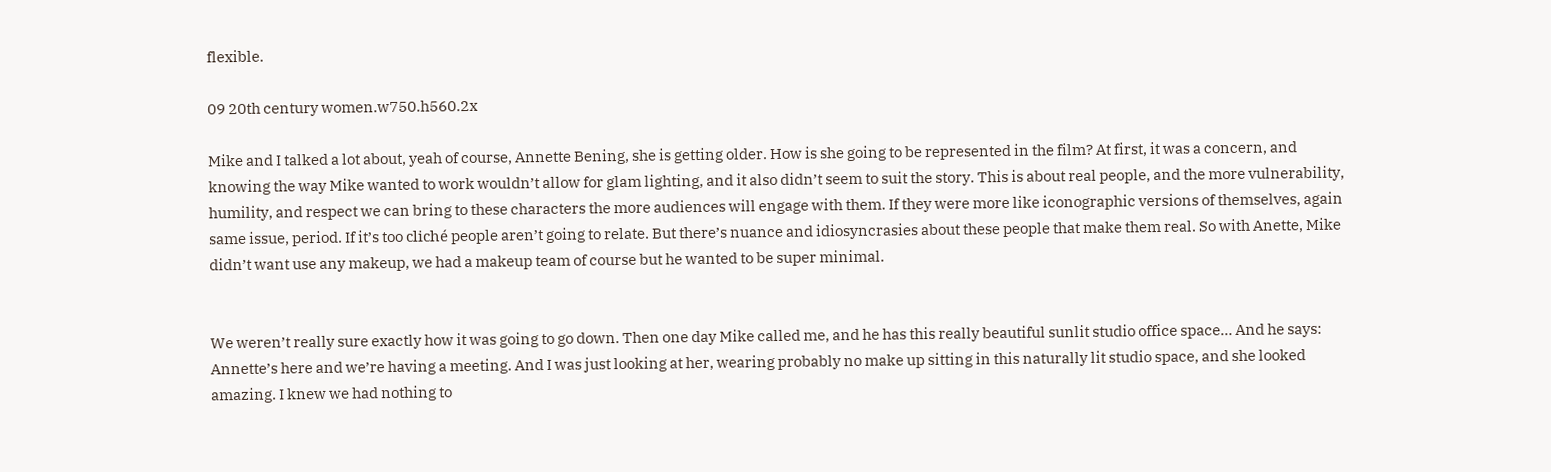flexible.

09 20th century women.w750.h560.2x

Mike and I talked a lot about, yeah of course, Annette Bening, she is getting older. How is she going to be represented in the film? At first, it was a concern, and knowing the way Mike wanted to work wouldn’t allow for glam lighting, and it also didn’t seem to suit the story. This is about real people, and the more vulnerability, humility, and respect we can bring to these characters the more audiences will engage with them. If they were more like iconographic versions of themselves, again same issue, period. If it’s too cliché people aren’t going to relate. But there’s nuance and idiosyncrasies about these people that make them real. So with Anette, Mike didn’t want use any makeup, we had a makeup team of course but he wanted to be super minimal.


We weren’t really sure exactly how it was going to go down. Then one day Mike called me, and he has this really beautiful sunlit studio office space… And he says: Annette’s here and we’re having a meeting. And I was just looking at her, wearing probably no make up sitting in this naturally lit studio space, and she looked amazing. I knew we had nothing to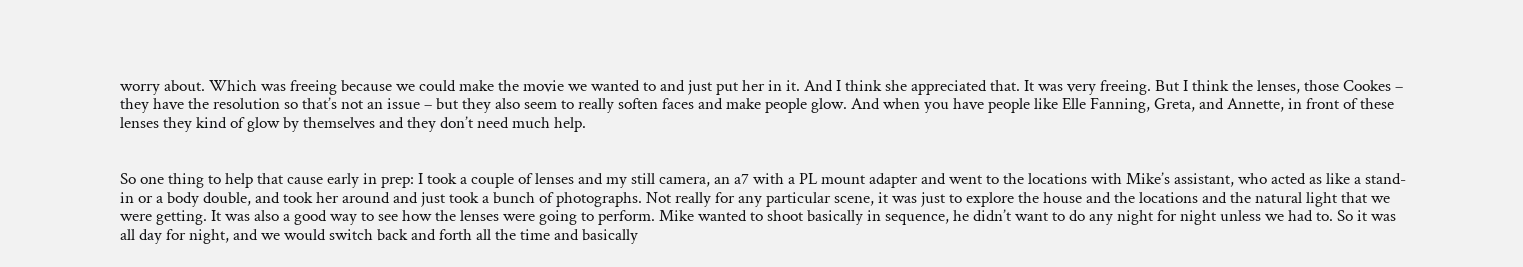worry about. Which was freeing because we could make the movie we wanted to and just put her in it. And I think she appreciated that. It was very freeing. But I think the lenses, those Cookes – they have the resolution so that’s not an issue – but they also seem to really soften faces and make people glow. And when you have people like Elle Fanning, Greta, and Annette, in front of these lenses they kind of glow by themselves and they don’t need much help.


So one thing to help that cause early in prep: I took a couple of lenses and my still camera, an a7 with a PL mount adapter and went to the locations with Mike’s assistant, who acted as like a stand-in or a body double, and took her around and just took a bunch of photographs. Not really for any particular scene, it was just to explore the house and the locations and the natural light that we were getting. It was also a good way to see how the lenses were going to perform. Mike wanted to shoot basically in sequence, he didn’t want to do any night for night unless we had to. So it was all day for night, and we would switch back and forth all the time and basically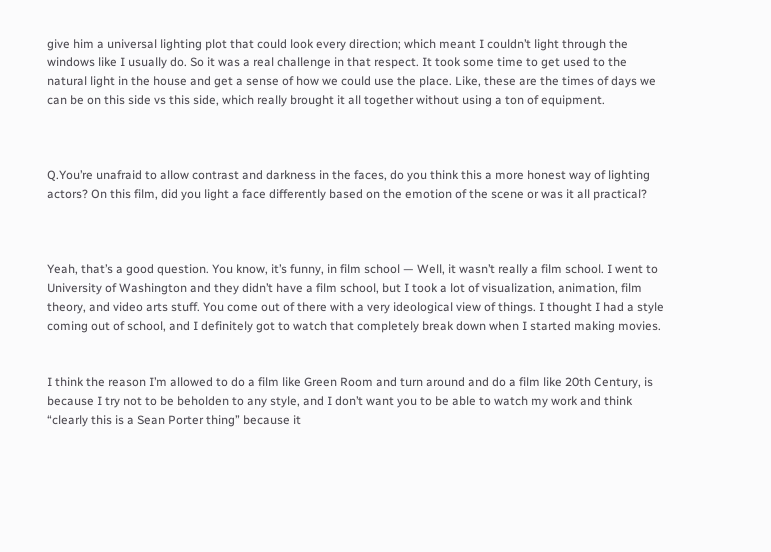give him a universal lighting plot that could look every direction; which meant I couldn’t light through the windows like I usually do. So it was a real challenge in that respect. It took some time to get used to the natural light in the house and get a sense of how we could use the place. Like, these are the times of days we can be on this side vs this side, which really brought it all together without using a ton of equipment.



Q.You’re unafraid to allow contrast and darkness in the faces, do you think this a more honest way of lighting actors? On this film, did you light a face differently based on the emotion of the scene or was it all practical?



Yeah, that’s a good question. You know, it’s funny, in film school — Well, it wasn’t really a film school. I went to University of Washington and they didn’t have a film school, but I took a lot of visualization, animation, film theory, and video arts stuff. You come out of there with a very ideological view of things. I thought I had a style coming out of school, and I definitely got to watch that completely break down when I started making movies.


I think the reason I’m allowed to do a film like Green Room and turn around and do a film like 20th Century, is because I try not to be beholden to any style, and I don’t want you to be able to watch my work and think “clearly this is a Sean Porter thing” because it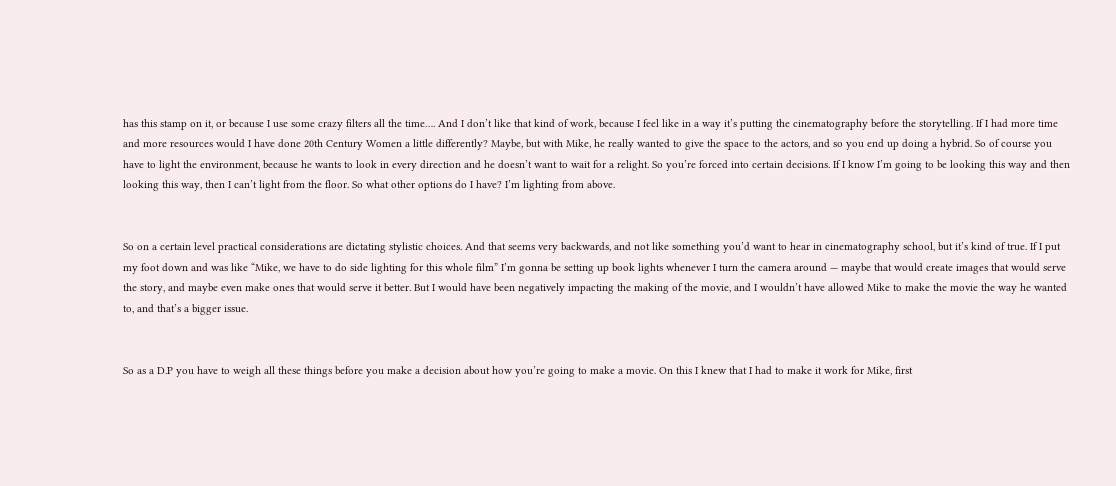has this stamp on it, or because I use some crazy filters all the time…. And I don’t like that kind of work, because I feel like in a way it’s putting the cinematography before the storytelling. If I had more time and more resources would I have done 20th Century Women a little differently? Maybe, but with Mike, he really wanted to give the space to the actors, and so you end up doing a hybrid. So of course you have to light the environment, because he wants to look in every direction and he doesn’t want to wait for a relight. So you’re forced into certain decisions. If I know I’m going to be looking this way and then looking this way, then I can’t light from the floor. So what other options do I have? I’m lighting from above.


So on a certain level practical considerations are dictating stylistic choices. And that seems very backwards, and not like something you’d want to hear in cinematography school, but it’s kind of true. If I put my foot down and was like “Mike, we have to do side lighting for this whole film” I’m gonna be setting up book lights whenever I turn the camera around — maybe that would create images that would serve the story, and maybe even make ones that would serve it better. But I would have been negatively impacting the making of the movie, and I wouldn’t have allowed Mike to make the movie the way he wanted to, and that’s a bigger issue.


So as a D.P you have to weigh all these things before you make a decision about how you’re going to make a movie. On this I knew that I had to make it work for Mike, first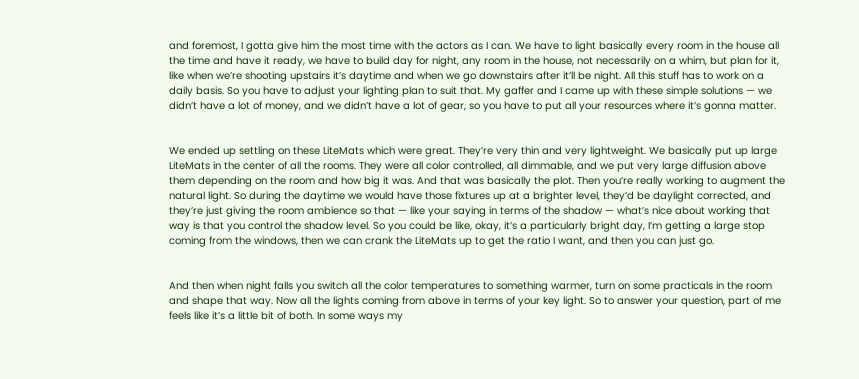and foremost, I gotta give him the most time with the actors as I can. We have to light basically every room in the house all the time and have it ready, we have to build day for night, any room in the house, not necessarily on a whim, but plan for it, like when we’re shooting upstairs it’s daytime and when we go downstairs after it’ll be night. All this stuff has to work on a daily basis. So you have to adjust your lighting plan to suit that. My gaffer and I came up with these simple solutions — we didn’t have a lot of money, and we didn’t have a lot of gear, so you have to put all your resources where it’s gonna matter.


We ended up settling on these LiteMats which were great. They’re very thin and very lightweight. We basically put up large LiteMats in the center of all the rooms. They were all color controlled, all dimmable, and we put very large diffusion above them depending on the room and how big it was. And that was basically the plot. Then you’re really working to augment the natural light. So during the daytime we would have those fixtures up at a brighter level, they’d be daylight corrected, and they’re just giving the room ambience so that — like your saying in terms of the shadow — what’s nice about working that way is that you control the shadow level. So you could be like, okay, it’s a particularly bright day, I’m getting a large stop coming from the windows, then we can crank the LiteMats up to get the ratio I want, and then you can just go.


And then when night falls you switch all the color temperatures to something warmer, turn on some practicals in the room and shape that way. Now all the lights coming from above in terms of your key light. So to answer your question, part of me feels like it’s a little bit of both. In some ways my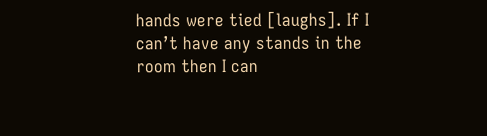hands were tied [laughs]. If I can’t have any stands in the room then I can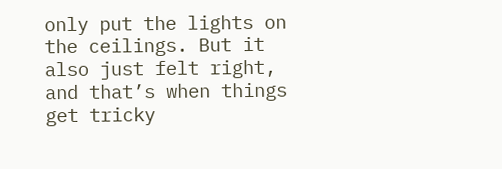only put the lights on the ceilings. But it also just felt right, and that’s when things get tricky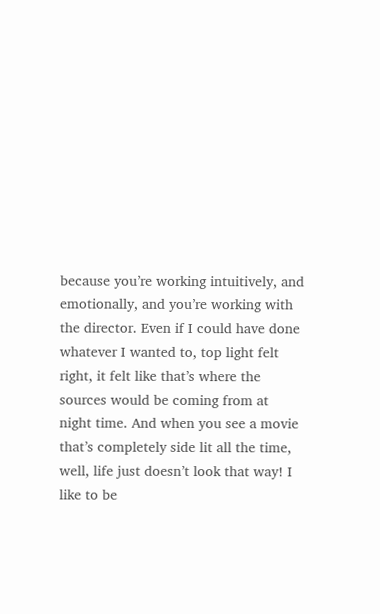because you’re working intuitively, and emotionally, and you’re working with the director. Even if I could have done whatever I wanted to, top light felt right, it felt like that’s where the sources would be coming from at night time. And when you see a movie that’s completely side lit all the time, well, life just doesn’t look that way! I like to be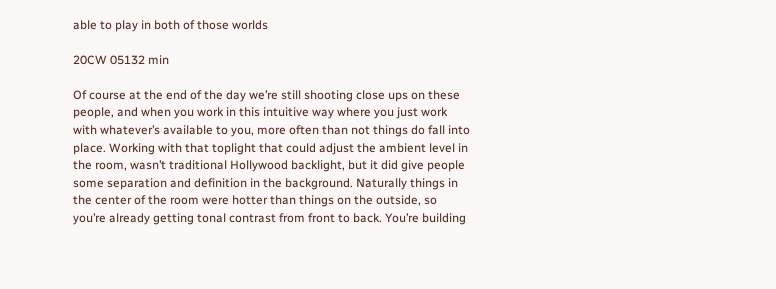able to play in both of those worlds

20CW 05132 min

Of course at the end of the day we’re still shooting close ups on these people, and when you work in this intuitive way where you just work with whatever’s available to you, more often than not things do fall into place. Working with that toplight that could adjust the ambient level in the room, wasn’t traditional Hollywood backlight, but it did give people some separation and definition in the background. Naturally things in the center of the room were hotter than things on the outside, so you’re already getting tonal contrast from front to back. You’re building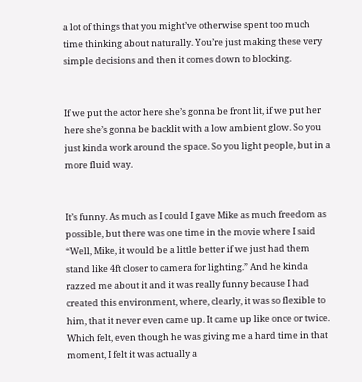a lot of things that you might’ve otherwise spent too much time thinking about naturally. You’re just making these very simple decisions and then it comes down to blocking.


If we put the actor here she’s gonna be front lit, if we put her here she’s gonna be backlit with a low ambient glow. So you just kinda work around the space. So you light people, but in a more fluid way.


It’s funny. As much as I could I gave Mike as much freedom as possible, but there was one time in the movie where I said “Well, Mike, it would be a little better if we just had them stand like 4ft closer to camera for lighting.” And he kinda razzed me about it and it was really funny because I had created this environment, where, clearly, it was so flexible to him, that it never even came up. It came up like once or twice. Which felt, even though he was giving me a hard time in that moment, I felt it was actually a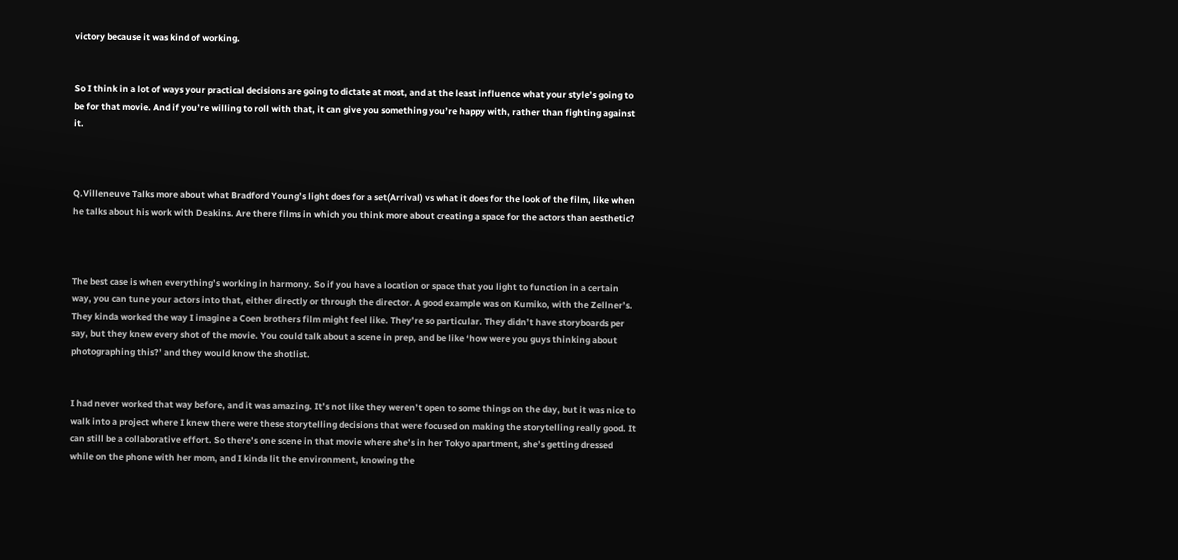victory because it was kind of working.


So I think in a lot of ways your practical decisions are going to dictate at most, and at the least influence what your style’s going to be for that movie. And if you’re willing to roll with that, it can give you something you’re happy with, rather than fighting against it.



Q.Villeneuve Talks more about what Bradford Young’s light does for a set(Arrival) vs what it does for the look of the film, like when he talks about his work with Deakins. Are there films in which you think more about creating a space for the actors than aesthetic?



The best case is when everything’s working in harmony. So if you have a location or space that you light to function in a certain way, you can tune your actors into that, either directly or through the director. A good example was on Kumiko, with the Zellner’s. They kinda worked the way I imagine a Coen brothers film might feel like. They’re so particular. They didn’t have storyboards per say, but they knew every shot of the movie. You could talk about a scene in prep, and be like ‘how were you guys thinking about photographing this?’ and they would know the shotlist.


I had never worked that way before, and it was amazing. It’s not like they weren’t open to some things on the day, but it was nice to walk into a project where I knew there were these storytelling decisions that were focused on making the storytelling really good. It can still be a collaborative effort. So there’s one scene in that movie where she’s in her Tokyo apartment, she’s getting dressed while on the phone with her mom, and I kinda lit the environment, knowing the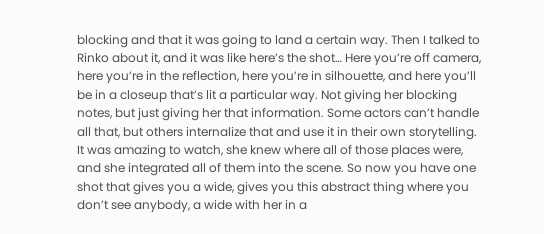blocking and that it was going to land a certain way. Then I talked to Rinko about it, and it was like here’s the shot… Here you’re off camera, here you’re in the reflection, here you’re in silhouette, and here you’ll be in a closeup that’s lit a particular way. Not giving her blocking notes, but just giving her that information. Some actors can’t handle all that, but others internalize that and use it in their own storytelling. It was amazing to watch, she knew where all of those places were, and she integrated all of them into the scene. So now you have one shot that gives you a wide, gives you this abstract thing where you don’t see anybody, a wide with her in a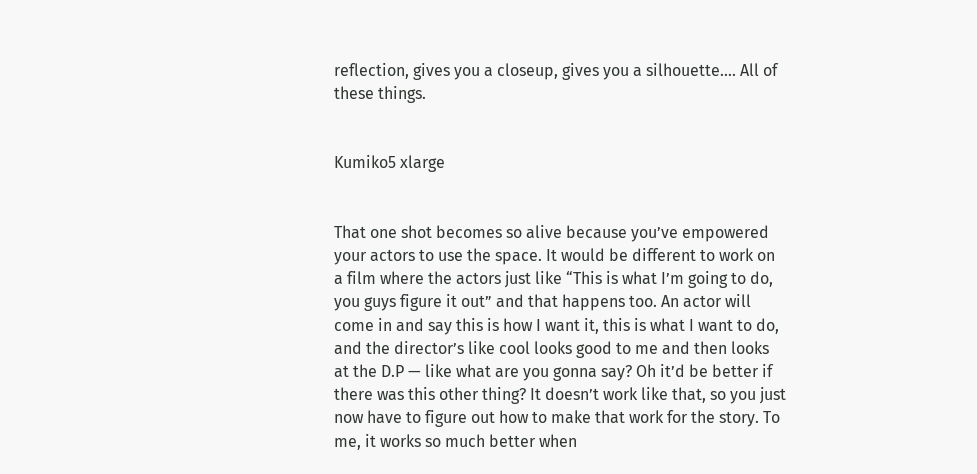reflection, gives you a closeup, gives you a silhouette…. All of these things.


Kumiko5 xlarge


That one shot becomes so alive because you’ve empowered your actors to use the space. It would be different to work on a film where the actors just like “This is what I’m going to do, you guys figure it out” and that happens too. An actor will come in and say this is how I want it, this is what I want to do, and the director’s like cool looks good to me and then looks at the D.P — like what are you gonna say? Oh it’d be better if there was this other thing? It doesn’t work like that, so you just now have to figure out how to make that work for the story. To me, it works so much better when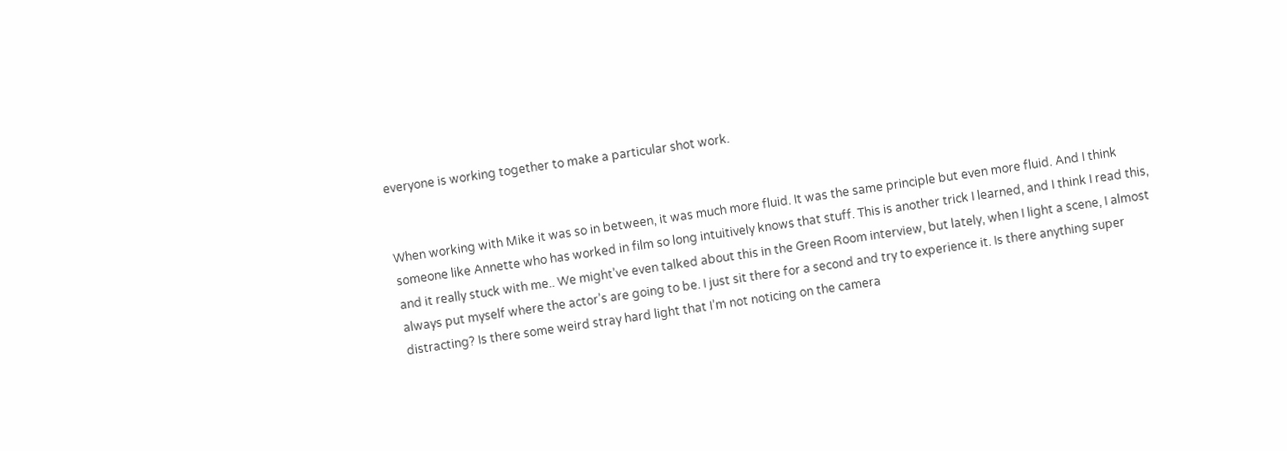everyone is working together to make a particular shot work.


When working with Mike it was so in between, it was much more fluid. It was the same principle but even more fluid. And I think someone like Annette who has worked in film so long intuitively knows that stuff. This is another trick I learned, and I think I read this, and it really stuck with me.. We might’ve even talked about this in the Green Room interview, but lately, when I light a scene, I almost always put myself where the actor’s are going to be. I just sit there for a second and try to experience it. Is there anything super distracting? Is there some weird stray hard light that I’m not noticing on the camera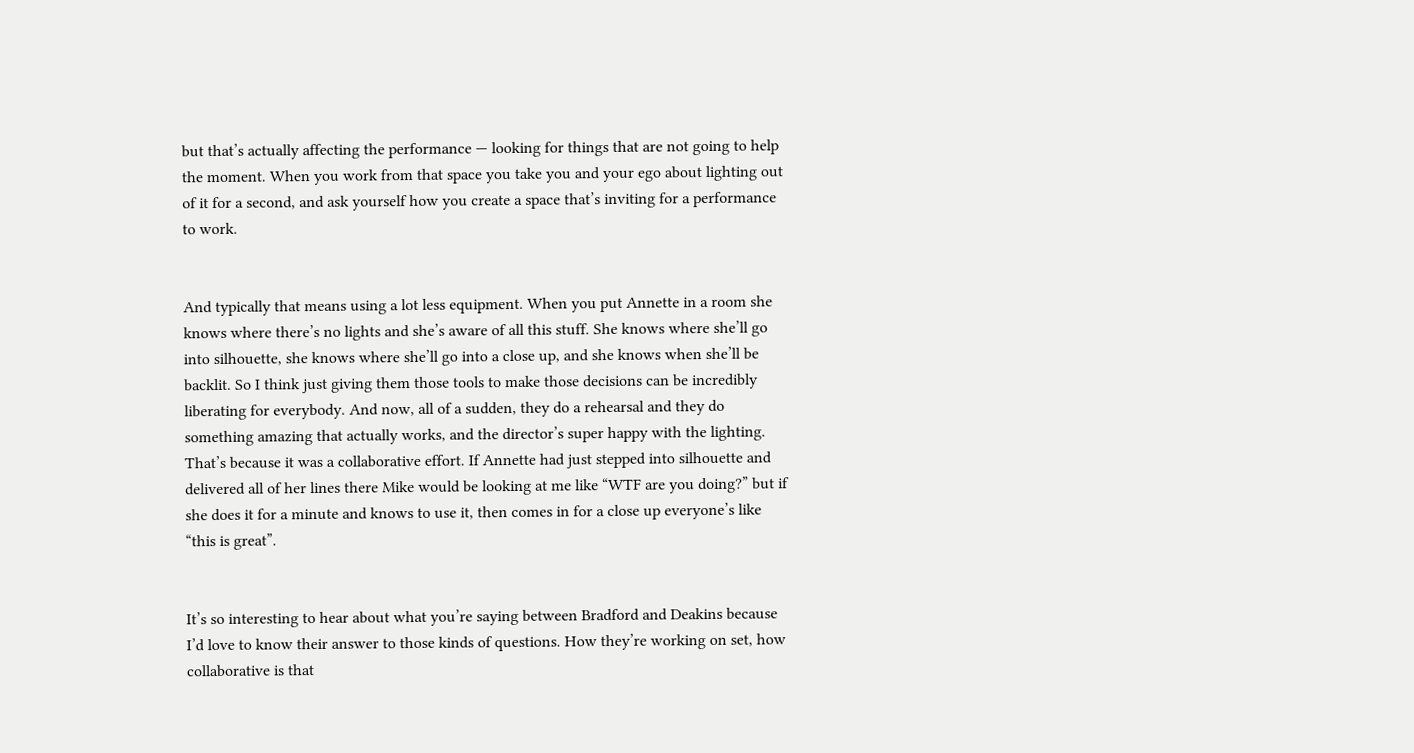but that’s actually affecting the performance — looking for things that are not going to help the moment. When you work from that space you take you and your ego about lighting out of it for a second, and ask yourself how you create a space that’s inviting for a performance to work.


And typically that means using a lot less equipment. When you put Annette in a room she knows where there’s no lights and she’s aware of all this stuff. She knows where she’ll go into silhouette, she knows where she’ll go into a close up, and she knows when she’ll be backlit. So I think just giving them those tools to make those decisions can be incredibly liberating for everybody. And now, all of a sudden, they do a rehearsal and they do something amazing that actually works, and the director’s super happy with the lighting. That’s because it was a collaborative effort. If Annette had just stepped into silhouette and delivered all of her lines there Mike would be looking at me like “WTF are you doing?” but if she does it for a minute and knows to use it, then comes in for a close up everyone’s like “this is great”.


It’s so interesting to hear about what you’re saying between Bradford and Deakins because I’d love to know their answer to those kinds of questions. How they’re working on set, how collaborative is that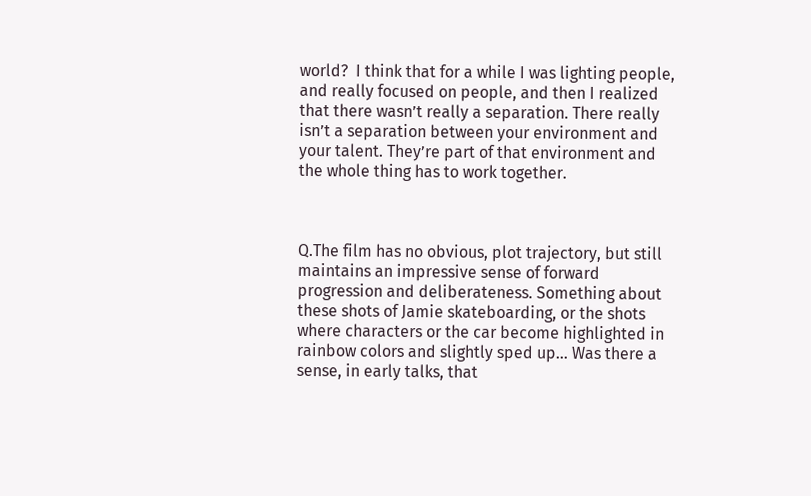world?  I think that for a while I was lighting people, and really focused on people, and then I realized that there wasn’t really a separation. There really isn’t a separation between your environment and your talent. They’re part of that environment and the whole thing has to work together.



Q.The film has no obvious, plot trajectory, but still maintains an impressive sense of forward progression and deliberateness. Something about these shots of Jamie skateboarding, or the shots where characters or the car become highlighted in rainbow colors and slightly sped up… Was there a sense, in early talks, that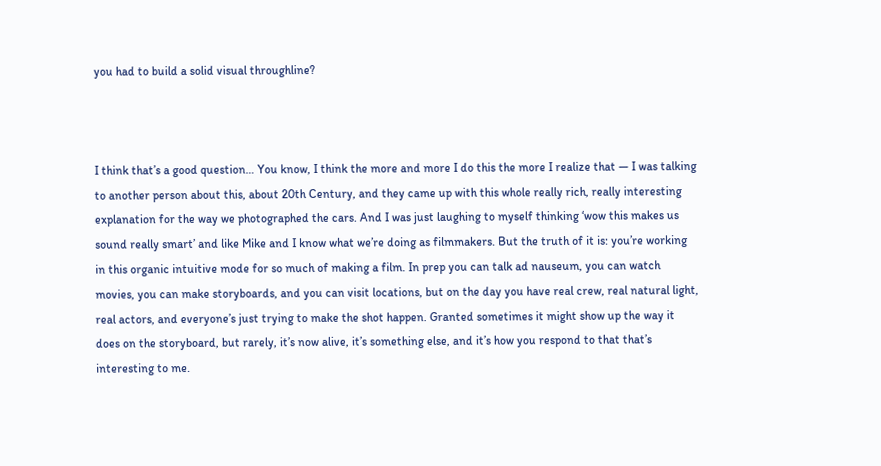you had to build a solid visual throughline?



I think that’s a good question… You know, I think the more and more I do this the more I realize that — I was talking to another person about this, about 20th Century, and they came up with this whole really rich, really interesting explanation for the way we photographed the cars. And I was just laughing to myself thinking ‘wow this makes us sound really smart’ and like Mike and I know what we’re doing as filmmakers. But the truth of it is: you’re working in this organic intuitive mode for so much of making a film. In prep you can talk ad nauseum, you can watch movies, you can make storyboards, and you can visit locations, but on the day you have real crew, real natural light, real actors, and everyone’s just trying to make the shot happen. Granted sometimes it might show up the way it does on the storyboard, but rarely, it’s now alive, it’s something else, and it’s how you respond to that that’s interesting to me.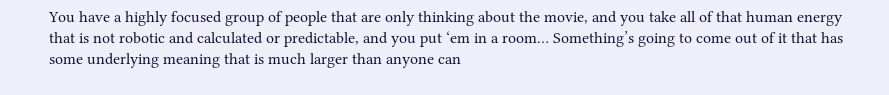You have a highly focused group of people that are only thinking about the movie, and you take all of that human energy that is not robotic and calculated or predictable, and you put ‘em in a room… Something’s going to come out of it that has some underlying meaning that is much larger than anyone can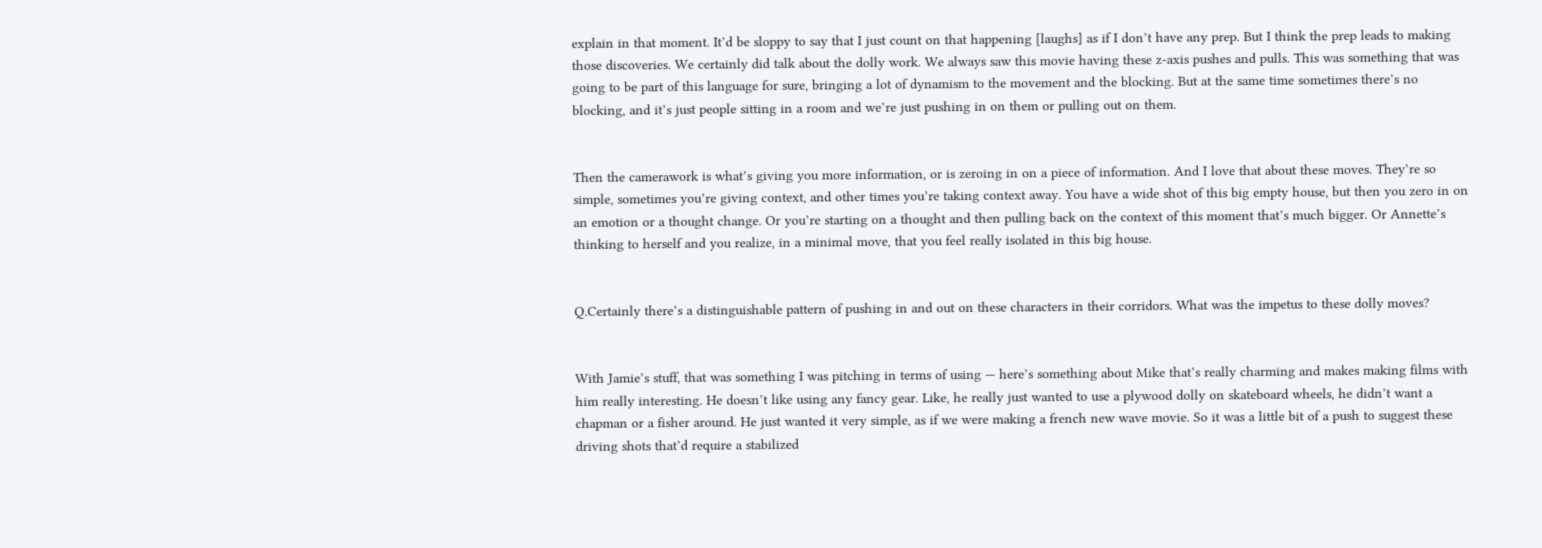explain in that moment. It’d be sloppy to say that I just count on that happening [laughs] as if I don’t have any prep. But I think the prep leads to making those discoveries. We certainly did talk about the dolly work. We always saw this movie having these z-axis pushes and pulls. This was something that was going to be part of this language for sure, bringing a lot of dynamism to the movement and the blocking. But at the same time sometimes there’s no blocking, and it’s just people sitting in a room and we’re just pushing in on them or pulling out on them.


Then the camerawork is what’s giving you more information, or is zeroing in on a piece of information. And I love that about these moves. They’re so simple, sometimes you’re giving context, and other times you’re taking context away. You have a wide shot of this big empty house, but then you zero in on an emotion or a thought change. Or you’re starting on a thought and then pulling back on the context of this moment that’s much bigger. Or Annette’s thinking to herself and you realize, in a minimal move, that you feel really isolated in this big house.


Q.Certainly there’s a distinguishable pattern of pushing in and out on these characters in their corridors. What was the impetus to these dolly moves?


With Jamie’s stuff, that was something I was pitching in terms of using — here’s something about Mike that’s really charming and makes making films with him really interesting. He doesn’t like using any fancy gear. Like, he really just wanted to use a plywood dolly on skateboard wheels, he didn’t want a chapman or a fisher around. He just wanted it very simple, as if we were making a french new wave movie. So it was a little bit of a push to suggest these driving shots that’d require a stabilized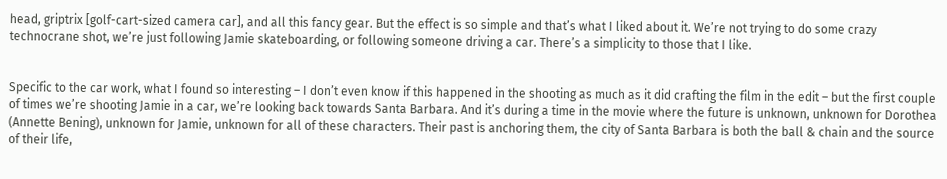head, griptrix [golf-cart-sized camera car], and all this fancy gear. But the effect is so simple and that’s what I liked about it. We’re not trying to do some crazy technocrane shot, we’re just following Jamie skateboarding, or following someone driving a car. There’s a simplicity to those that I like.


Specific to the car work, what I found so interesting – I don’t even know if this happened in the shooting as much as it did crafting the film in the edit – but the first couple of times we’re shooting Jamie in a car, we’re looking back towards Santa Barbara. And it’s during a time in the movie where the future is unknown, unknown for Dorothea (Annette Bening), unknown for Jamie, unknown for all of these characters. Their past is anchoring them, the city of Santa Barbara is both the ball & chain and the source of their life,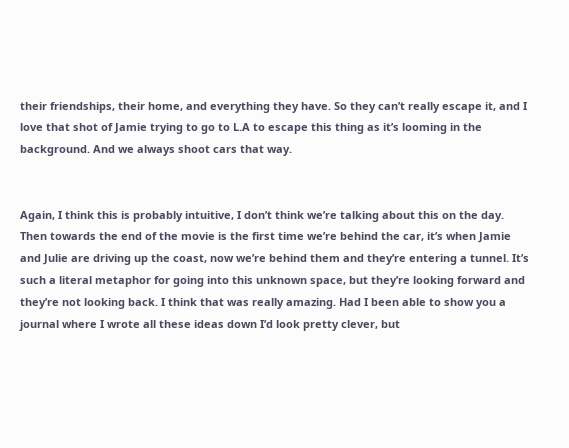their friendships, their home, and everything they have. So they can’t really escape it, and I love that shot of Jamie trying to go to L.A to escape this thing as it’s looming in the background. And we always shoot cars that way.


Again, I think this is probably intuitive, I don’t think we’re talking about this on the day. Then towards the end of the movie is the first time we’re behind the car, it’s when Jamie and Julie are driving up the coast, now we’re behind them and they’re entering a tunnel. It’s such a literal metaphor for going into this unknown space, but they’re looking forward and they’re not looking back. I think that was really amazing. Had I been able to show you a journal where I wrote all these ideas down I’d look pretty clever, but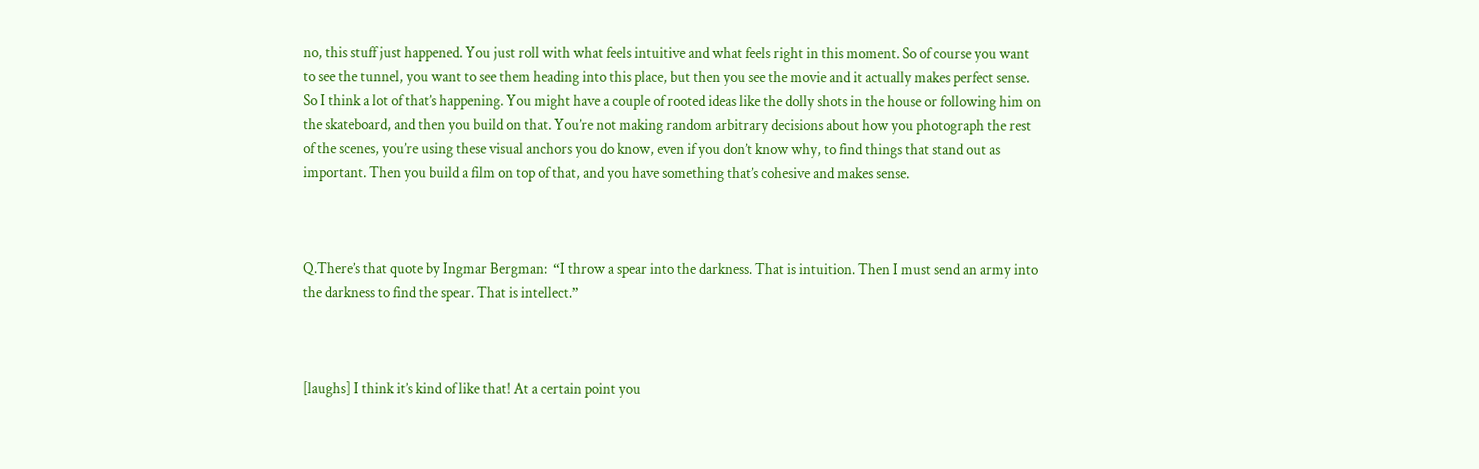no, this stuff just happened. You just roll with what feels intuitive and what feels right in this moment. So of course you want to see the tunnel, you want to see them heading into this place, but then you see the movie and it actually makes perfect sense. So I think a lot of that’s happening. You might have a couple of rooted ideas like the dolly shots in the house or following him on the skateboard, and then you build on that. You’re not making random arbitrary decisions about how you photograph the rest of the scenes, you’re using these visual anchors you do know, even if you don’t know why, to find things that stand out as important. Then you build a film on top of that, and you have something that’s cohesive and makes sense.



Q.There’s that quote by Ingmar Bergman:  “I throw a spear into the darkness. That is intuition. Then I must send an army into the darkness to find the spear. That is intellect.”



[laughs] I think it’s kind of like that! At a certain point you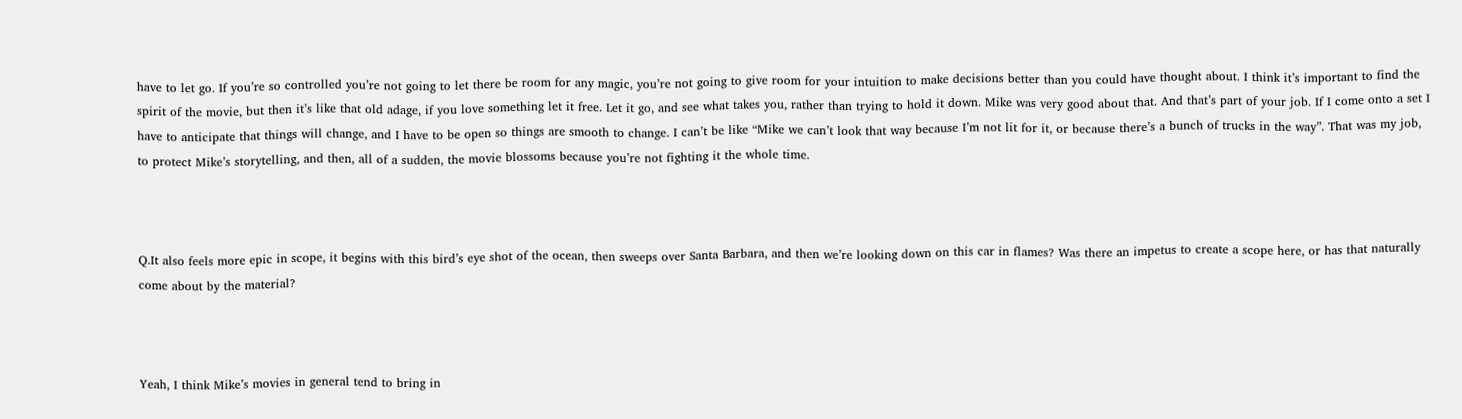have to let go. If you’re so controlled you’re not going to let there be room for any magic, you’re not going to give room for your intuition to make decisions better than you could have thought about. I think it’s important to find the spirit of the movie, but then it’s like that old adage, if you love something let it free. Let it go, and see what takes you, rather than trying to hold it down. Mike was very good about that. And that’s part of your job. If I come onto a set I have to anticipate that things will change, and I have to be open so things are smooth to change. I can’t be like “Mike we can’t look that way because I’m not lit for it, or because there’s a bunch of trucks in the way”. That was my job, to protect Mike’s storytelling, and then, all of a sudden, the movie blossoms because you’re not fighting it the whole time.



Q.It also feels more epic in scope, it begins with this bird’s eye shot of the ocean, then sweeps over Santa Barbara, and then we’re looking down on this car in flames? Was there an impetus to create a scope here, or has that naturally come about by the material?



Yeah, I think Mike’s movies in general tend to bring in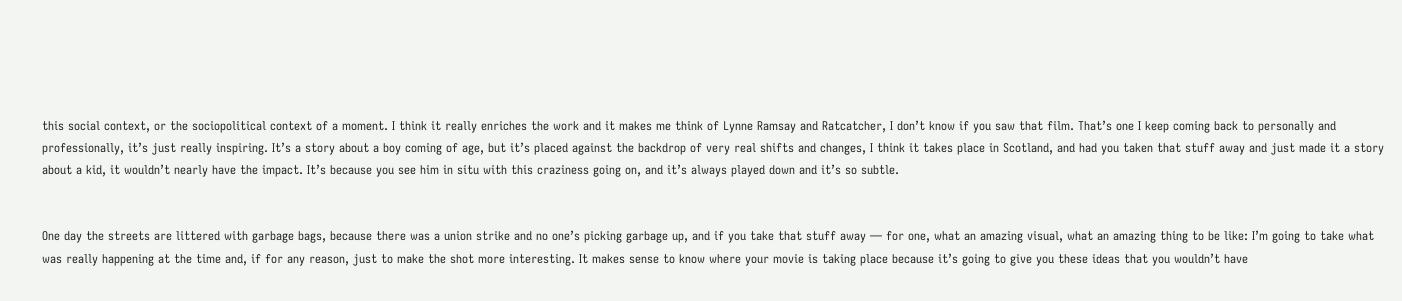this social context, or the sociopolitical context of a moment. I think it really enriches the work and it makes me think of Lynne Ramsay and Ratcatcher, I don’t know if you saw that film. That’s one I keep coming back to personally and professionally, it’s just really inspiring. It’s a story about a boy coming of age, but it’s placed against the backdrop of very real shifts and changes, I think it takes place in Scotland, and had you taken that stuff away and just made it a story about a kid, it wouldn’t nearly have the impact. It’s because you see him in situ with this craziness going on, and it’s always played down and it’s so subtle.


One day the streets are littered with garbage bags, because there was a union strike and no one’s picking garbage up, and if you take that stuff away — for one, what an amazing visual, what an amazing thing to be like: I’m going to take what was really happening at the time and, if for any reason, just to make the shot more interesting. It makes sense to know where your movie is taking place because it’s going to give you these ideas that you wouldn’t have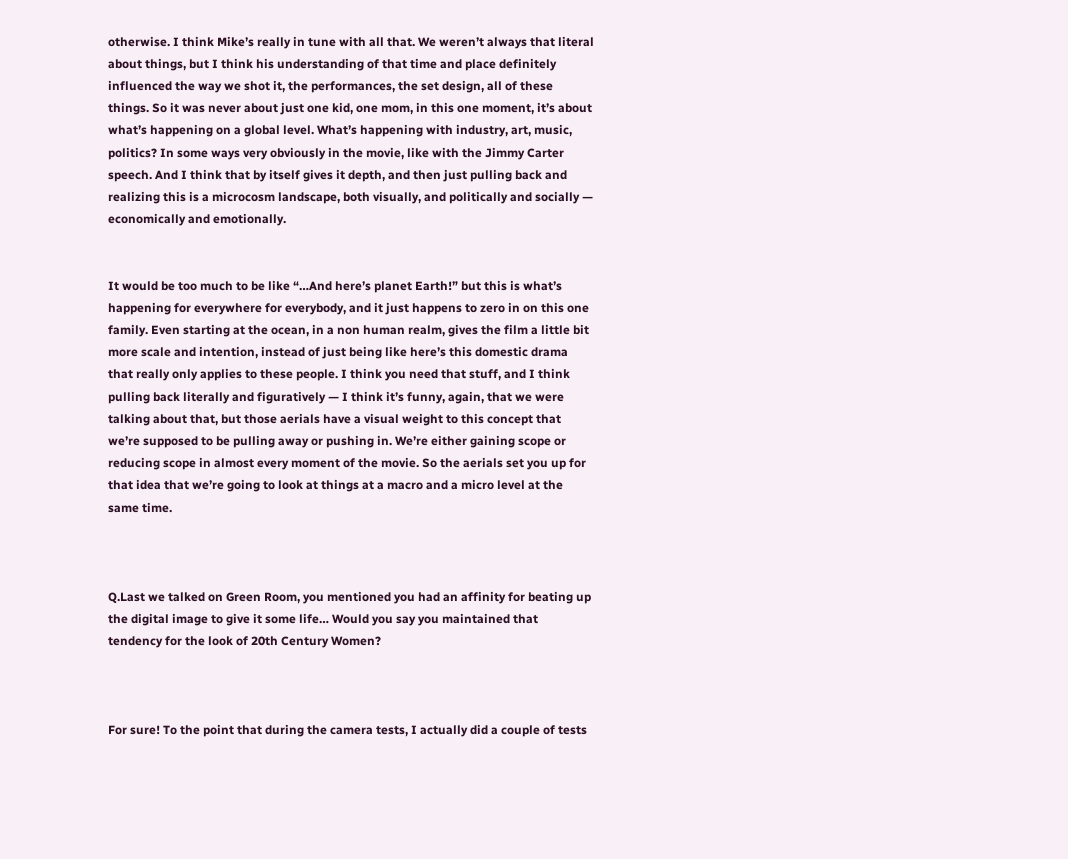otherwise. I think Mike’s really in tune with all that. We weren’t always that literal about things, but I think his understanding of that time and place definitely influenced the way we shot it, the performances, the set design, all of these things. So it was never about just one kid, one mom, in this one moment, it’s about what’s happening on a global level. What’s happening with industry, art, music, politics? In some ways very obviously in the movie, like with the Jimmy Carter speech. And I think that by itself gives it depth, and then just pulling back and realizing this is a microcosm landscape, both visually, and politically and socially — economically and emotionally.


It would be too much to be like “…And here’s planet Earth!” but this is what’s happening for everywhere for everybody, and it just happens to zero in on this one family. Even starting at the ocean, in a non human realm, gives the film a little bit more scale and intention, instead of just being like here’s this domestic drama that really only applies to these people. I think you need that stuff, and I think pulling back literally and figuratively — I think it’s funny, again, that we were talking about that, but those aerials have a visual weight to this concept that we’re supposed to be pulling away or pushing in. We’re either gaining scope or reducing scope in almost every moment of the movie. So the aerials set you up for that idea that we’re going to look at things at a macro and a micro level at the same time.



Q.Last we talked on Green Room, you mentioned you had an affinity for beating up the digital image to give it some life… Would you say you maintained that tendency for the look of 20th Century Women?



For sure! To the point that during the camera tests, I actually did a couple of tests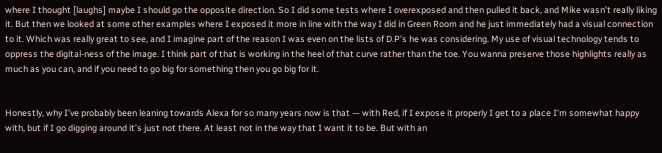where I thought [laughs] maybe I should go the opposite direction. So I did some tests where I overexposed and then pulled it back, and Mike wasn’t really liking it. But then we looked at some other examples where I exposed it more in line with the way I did in Green Room and he just immediately had a visual connection to it. Which was really great to see, and I imagine part of the reason I was even on the lists of D.P’s he was considering. My use of visual technology tends to oppress the digital-ness of the image. I think part of that is working in the heel of that curve rather than the toe. You wanna preserve those highlights really as much as you can, and if you need to go big for something then you go big for it.


Honestly, why I’ve probably been leaning towards Alexa for so many years now is that — with Red, if I expose it properly I get to a place I’m somewhat happy with, but if I go digging around it’s just not there. At least not in the way that I want it to be. But with an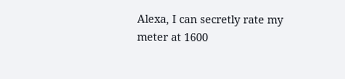Alexa, I can secretly rate my meter at 1600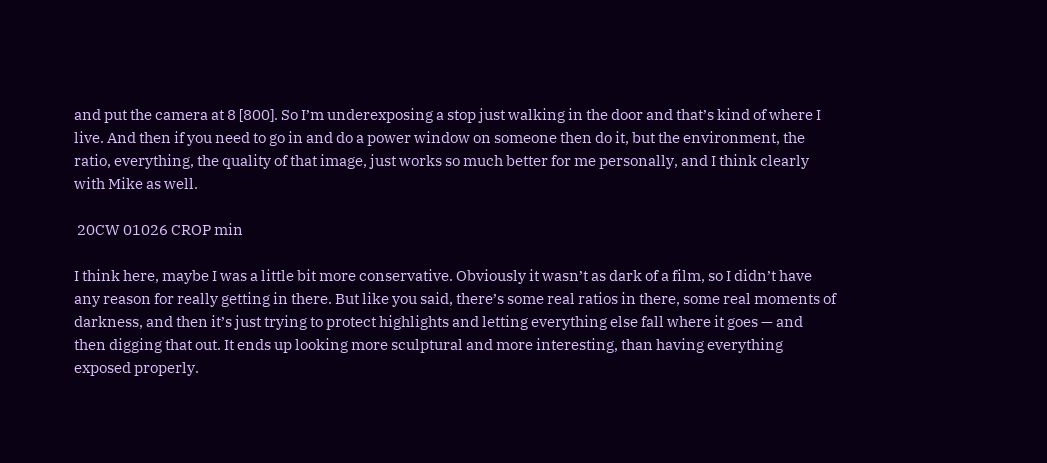and put the camera at 8 [800]. So I’m underexposing a stop just walking in the door and that’s kind of where I live. And then if you need to go in and do a power window on someone then do it, but the environment, the ratio, everything, the quality of that image, just works so much better for me personally, and I think clearly with Mike as well.

 20CW 01026 CROP min

I think here, maybe I was a little bit more conservative. Obviously it wasn’t as dark of a film, so I didn’t have any reason for really getting in there. But like you said, there’s some real ratios in there, some real moments of darkness, and then it’s just trying to protect highlights and letting everything else fall where it goes — and then digging that out. It ends up looking more sculptural and more interesting, than having everything exposed properly.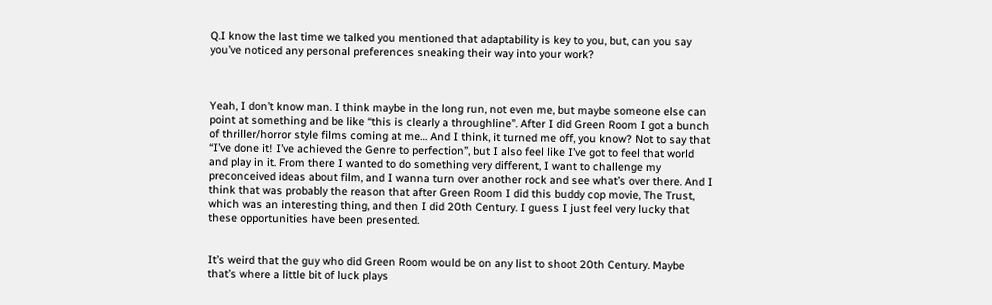Q.I know the last time we talked you mentioned that adaptability is key to you, but, can you say you’ve noticed any personal preferences sneaking their way into your work?



Yeah, I don’t know man. I think maybe in the long run, not even me, but maybe someone else can point at something and be like “this is clearly a throughline”. After I did Green Room I got a bunch of thriller/horror style films coming at me… And I think, it turned me off, you know? Not to say that “I’ve done it! I’ve achieved the Genre to perfection”, but I also feel like I’ve got to feel that world and play in it. From there I wanted to do something very different, I want to challenge my preconceived ideas about film, and I wanna turn over another rock and see what’s over there. And I think that was probably the reason that after Green Room I did this buddy cop movie, The Trust, which was an interesting thing, and then I did 20th Century. I guess I just feel very lucky that these opportunities have been presented.


It’s weird that the guy who did Green Room would be on any list to shoot 20th Century. Maybe that’s where a little bit of luck plays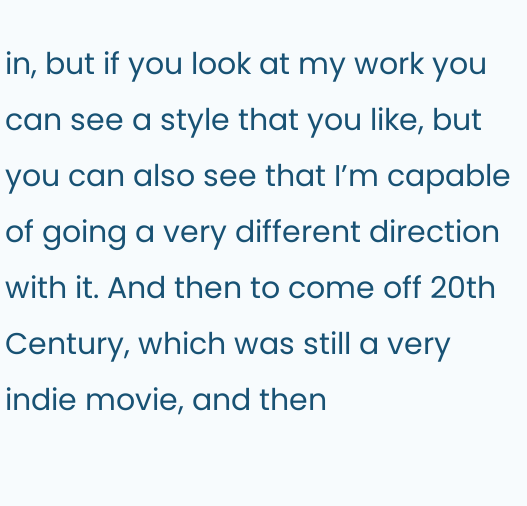in, but if you look at my work you can see a style that you like, but you can also see that I’m capable of going a very different direction with it. And then to come off 20th Century, which was still a very indie movie, and then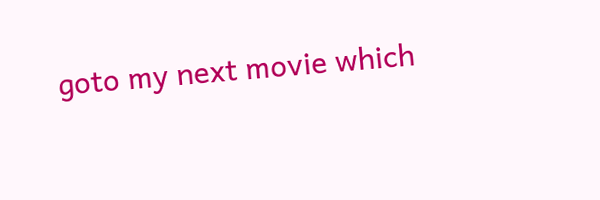goto my next movie which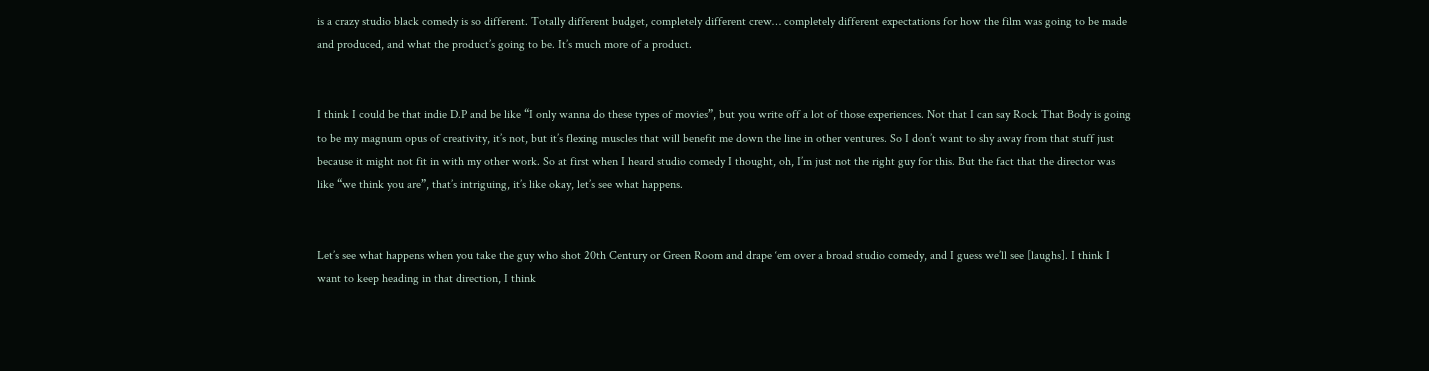is a crazy studio black comedy is so different. Totally different budget, completely different crew… completely different expectations for how the film was going to be made and produced, and what the product’s going to be. It’s much more of a product.


I think I could be that indie D.P and be like “I only wanna do these types of movies”, but you write off a lot of those experiences. Not that I can say Rock That Body is going to be my magnum opus of creativity, it’s not, but it’s flexing muscles that will benefit me down the line in other ventures. So I don’t want to shy away from that stuff just because it might not fit in with my other work. So at first when I heard studio comedy I thought, oh, I’m just not the right guy for this. But the fact that the director was like “we think you are”, that’s intriguing, it’s like okay, let’s see what happens.


Let’s see what happens when you take the guy who shot 20th Century or Green Room and drape ‘em over a broad studio comedy, and I guess we’ll see [laughs]. I think I want to keep heading in that direction, I think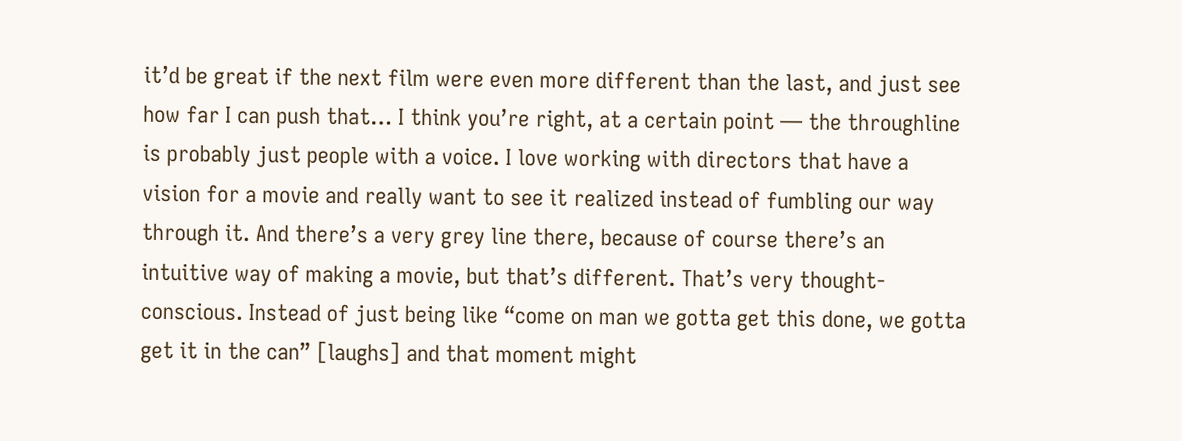it’d be great if the next film were even more different than the last, and just see how far I can push that… I think you’re right, at a certain point — the throughline is probably just people with a voice. I love working with directors that have a vision for a movie and really want to see it realized instead of fumbling our way through it. And there’s a very grey line there, because of course there’s an intuitive way of making a movie, but that’s different. That’s very thought-conscious. Instead of just being like “come on man we gotta get this done, we gotta get it in the can” [laughs] and that moment might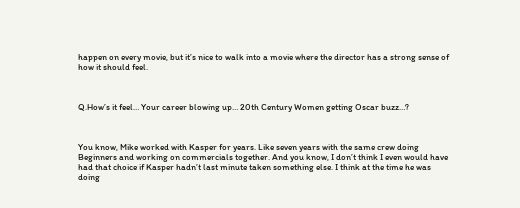happen on every movie, but it’s nice to walk into a movie where the director has a strong sense of how it should feel.



Q.How’s it feel… Your career blowing up… 20th Century Women getting Oscar buzz…?



You know, Mike worked with Kasper for years. Like seven years with the same crew doing Beginners and working on commercials together. And you know, I don’t think I even would have had that choice if Kasper hadn’t last minute taken something else. I think at the time he was doing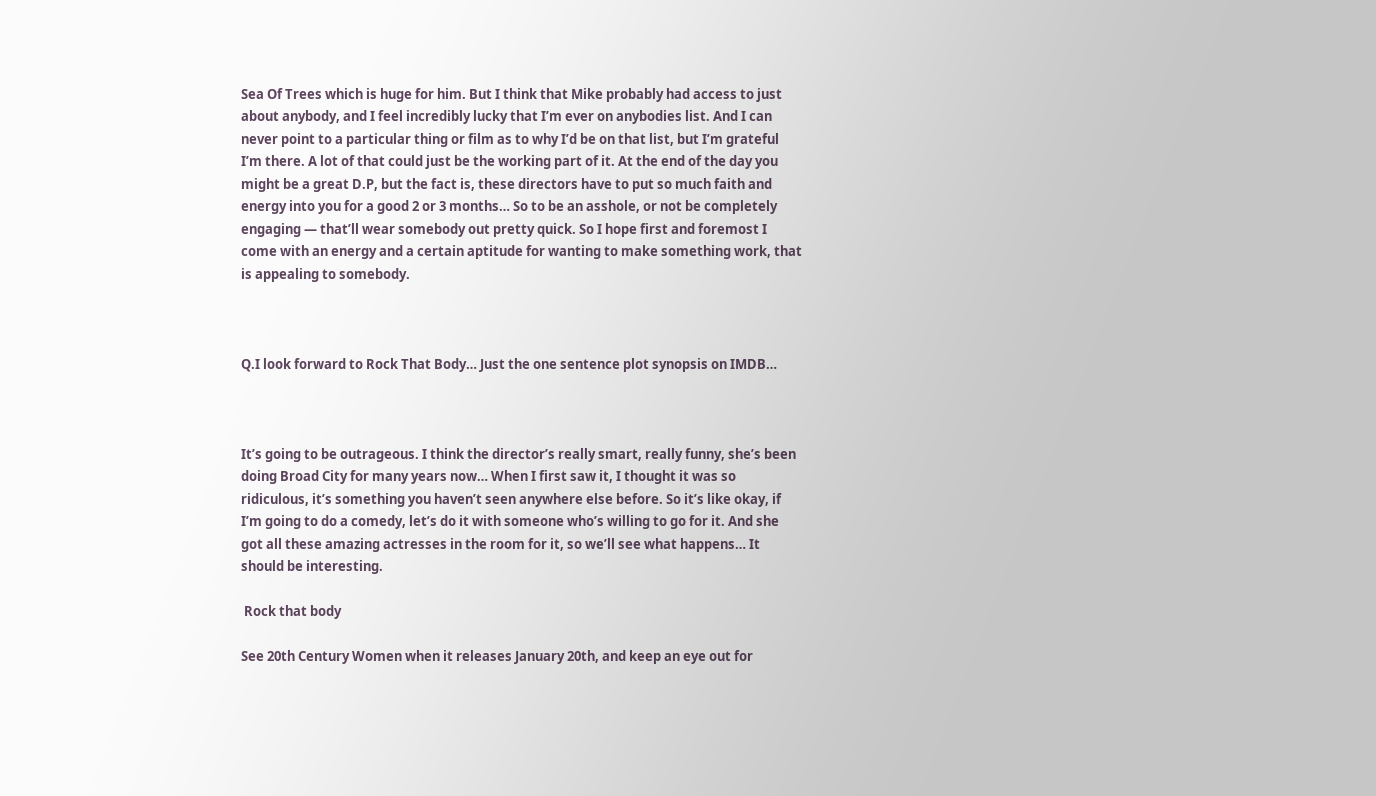Sea Of Trees which is huge for him. But I think that Mike probably had access to just about anybody, and I feel incredibly lucky that I’m ever on anybodies list. And I can never point to a particular thing or film as to why I’d be on that list, but I’m grateful I’m there. A lot of that could just be the working part of it. At the end of the day you might be a great D.P, but the fact is, these directors have to put so much faith and energy into you for a good 2 or 3 months… So to be an asshole, or not be completely engaging — that’ll wear somebody out pretty quick. So I hope first and foremost I come with an energy and a certain aptitude for wanting to make something work, that is appealing to somebody.



Q.I look forward to Rock That Body… Just the one sentence plot synopsis on IMDB…



It’s going to be outrageous. I think the director’s really smart, really funny, she’s been doing Broad City for many years now… When I first saw it, I thought it was so ridiculous, it’s something you haven’t seen anywhere else before. So it’s like okay, if I’m going to do a comedy, let’s do it with someone who’s willing to go for it. And she got all these amazing actresses in the room for it, so we’ll see what happens… It should be interesting.

 Rock that body

See 20th Century Women when it releases January 20th, and keep an eye out for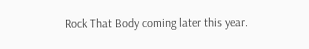Rock That Body coming later this year.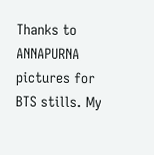Thanks to ANNAPURNA pictures for BTS stills. My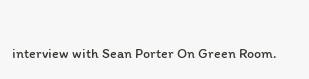interview with Sean Porter On Green Room.